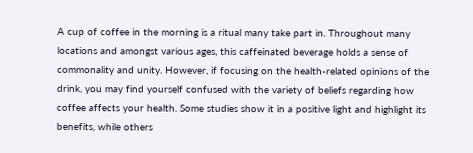A cup of coffee in the morning is a ritual many take part in. Throughout many locations and amongst various ages, this caffeinated beverage holds a sense of commonality and unity. However, if focusing on the health-related opinions of the drink, you may find yourself confused with the variety of beliefs regarding how coffee affects your health. Some studies show it in a positive light and highlight its benefits, while others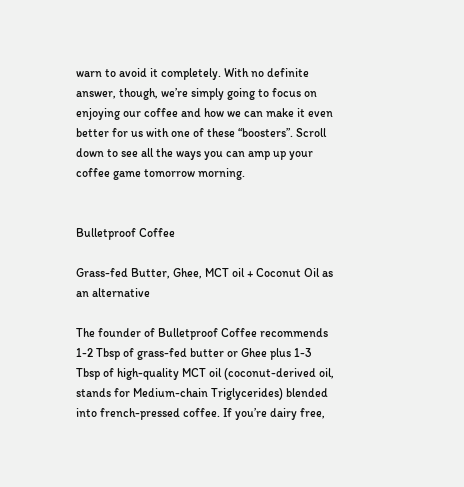warn to avoid it completely. With no definite answer, though, we’re simply going to focus on enjoying our coffee and how we can make it even better for us with one of these “boosters”. Scroll down to see all the ways you can amp up your coffee game tomorrow morning.


Bulletproof Coffee

Grass-fed Butter, Ghee, MCT oil + Coconut Oil as an alternative

The founder of Bulletproof Coffee recommends 1-2 Tbsp of grass-fed butter or Ghee plus 1-3 Tbsp of high-quality MCT oil (coconut-derived oil, stands for Medium-chain Triglycerides) blended into french-pressed coffee. If you’re dairy free,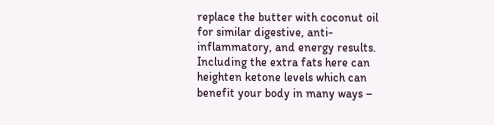replace the butter with coconut oil for similar digestive, anti-inflammatory, and energy results. Including the extra fats here can heighten ketone levels which can benefit your body in many ways –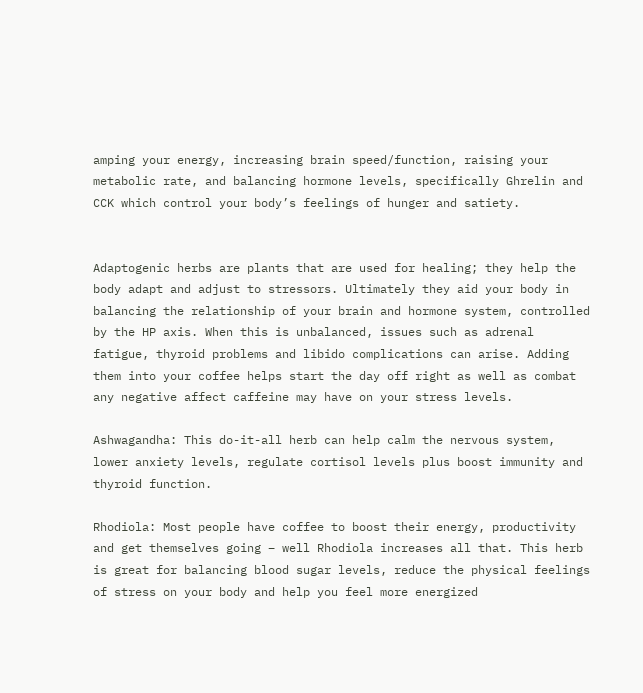amping your energy, increasing brain speed/function, raising your metabolic rate, and balancing hormone levels, specifically Ghrelin and CCK which control your body’s feelings of hunger and satiety.


Adaptogenic herbs are plants that are used for healing; they help the body adapt and adjust to stressors. Ultimately they aid your body in balancing the relationship of your brain and hormone system, controlled by the HP axis. When this is unbalanced, issues such as adrenal fatigue, thyroid problems and libido complications can arise. Adding them into your coffee helps start the day off right as well as combat any negative affect caffeine may have on your stress levels.

Ashwagandha: This do-it-all herb can help calm the nervous system, lower anxiety levels, regulate cortisol levels plus boost immunity and thyroid function.

Rhodiola: Most people have coffee to boost their energy, productivity and get themselves going – well Rhodiola increases all that. This herb is great for balancing blood sugar levels, reduce the physical feelings of stress on your body and help you feel more energized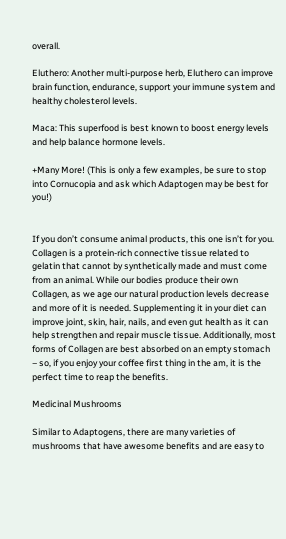overall.

Eluthero: Another multi-purpose herb, Eluthero can improve brain function, endurance, support your immune system and healthy cholesterol levels.

Maca: This superfood is best known to boost energy levels and help balance hormone levels.

+Many More! (This is only a few examples, be sure to stop into Cornucopia and ask which Adaptogen may be best for you!)


If you don’t consume animal products, this one isn’t for you. Collagen is a protein-rich connective tissue related to gelatin that cannot by synthetically made and must come from an animal. While our bodies produce their own Collagen, as we age our natural production levels decrease and more of it is needed. Supplementing it in your diet can improve joint, skin, hair, nails, and even gut health as it can help strengthen and repair muscle tissue. Additionally, most forms of Collagen are best absorbed on an empty stomach – so, if you enjoy your coffee first thing in the am, it is the perfect time to reap the benefits.

Medicinal Mushrooms

Similar to Adaptogens, there are many varieties of mushrooms that have awesome benefits and are easy to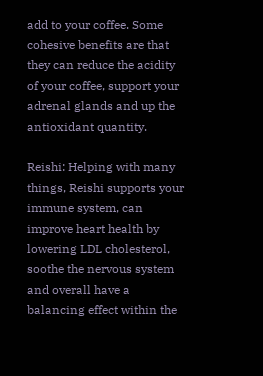add to your coffee. Some cohesive benefits are that they can reduce the acidity of your coffee, support your adrenal glands and up the antioxidant quantity.

Reishi: Helping with many things, Reishi supports your immune system, can improve heart health by lowering LDL cholesterol, soothe the nervous system and overall have a balancing effect within the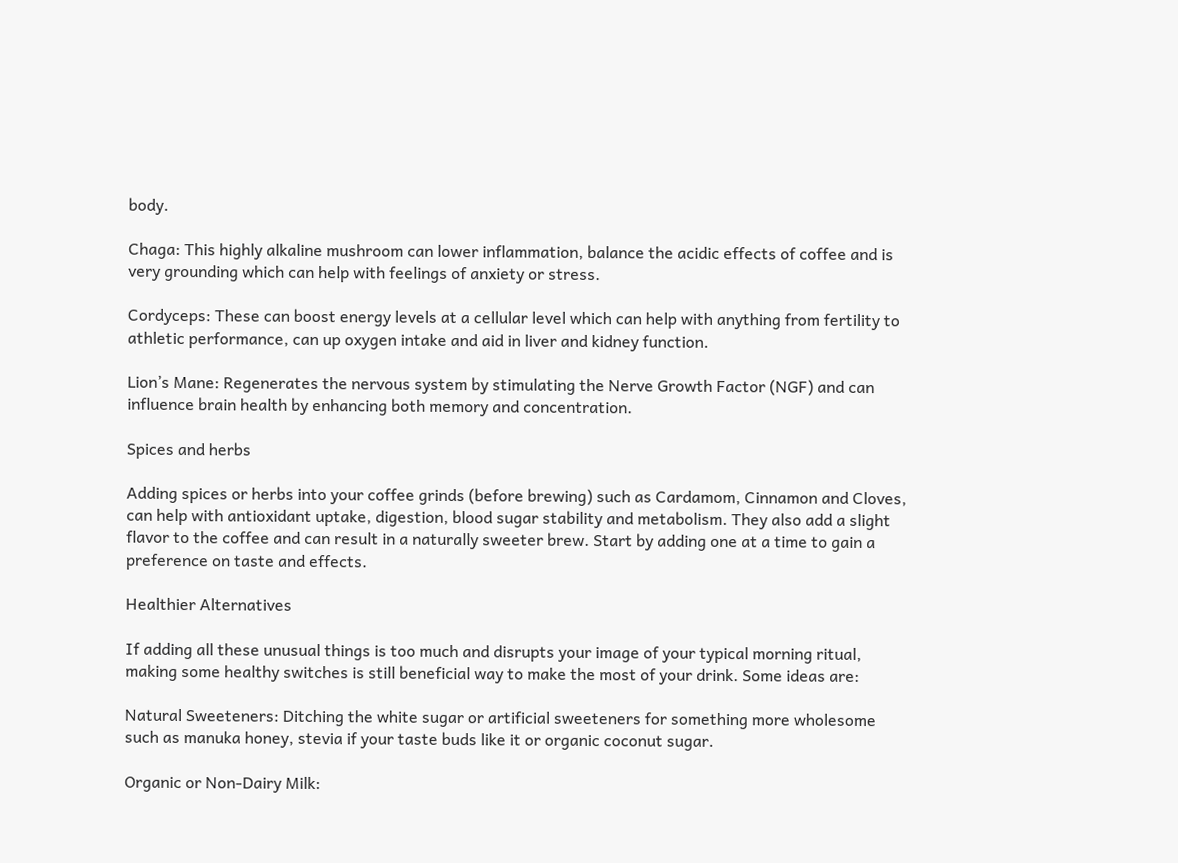body.

Chaga: This highly alkaline mushroom can lower inflammation, balance the acidic effects of coffee and is very grounding which can help with feelings of anxiety or stress.

Cordyceps: These can boost energy levels at a cellular level which can help with anything from fertility to athletic performance, can up oxygen intake and aid in liver and kidney function.

Lion’s Mane: Regenerates the nervous system by stimulating the Nerve Growth Factor (NGF) and can influence brain health by enhancing both memory and concentration.

Spices and herbs

Adding spices or herbs into your coffee grinds (before brewing) such as Cardamom, Cinnamon and Cloves, can help with antioxidant uptake, digestion, blood sugar stability and metabolism. They also add a slight flavor to the coffee and can result in a naturally sweeter brew. Start by adding one at a time to gain a preference on taste and effects.

Healthier Alternatives

If adding all these unusual things is too much and disrupts your image of your typical morning ritual, making some healthy switches is still beneficial way to make the most of your drink. Some ideas are:

Natural Sweeteners: Ditching the white sugar or artificial sweeteners for something more wholesome such as manuka honey, stevia if your taste buds like it or organic coconut sugar.

Organic or Non-Dairy Milk: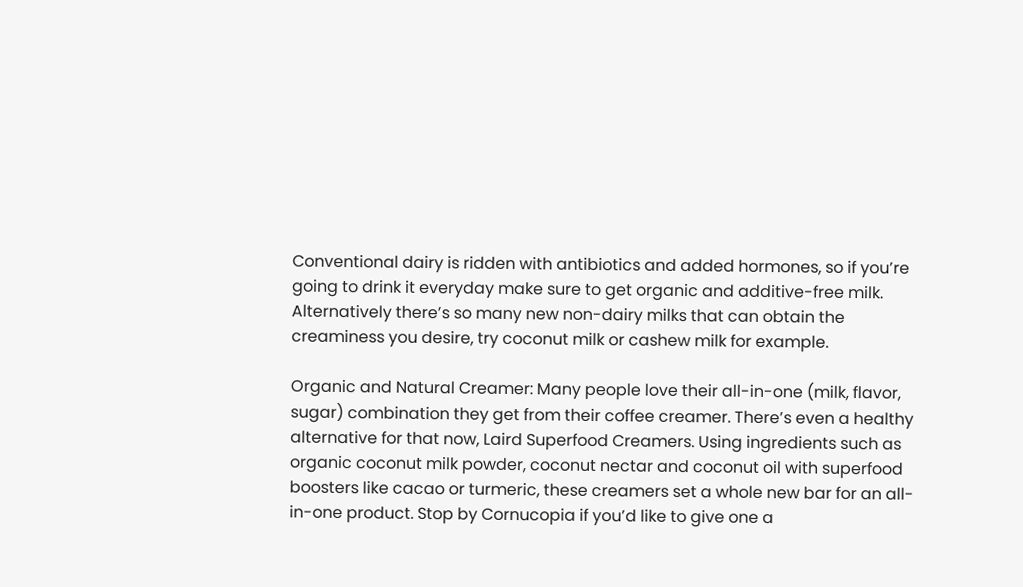Conventional dairy is ridden with antibiotics and added hormones, so if you’re going to drink it everyday make sure to get organic and additive-free milk. Alternatively there’s so many new non-dairy milks that can obtain the creaminess you desire, try coconut milk or cashew milk for example.

Organic and Natural Creamer: Many people love their all-in-one (milk, flavor, sugar) combination they get from their coffee creamer. There’s even a healthy alternative for that now, Laird Superfood Creamers. Using ingredients such as organic coconut milk powder, coconut nectar and coconut oil with superfood boosters like cacao or turmeric, these creamers set a whole new bar for an all-in-one product. Stop by Cornucopia if you’d like to give one a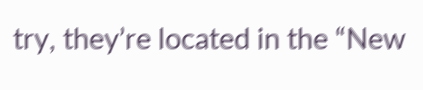try, they’re located in the “New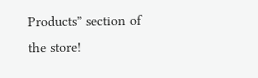Products” section of the store!